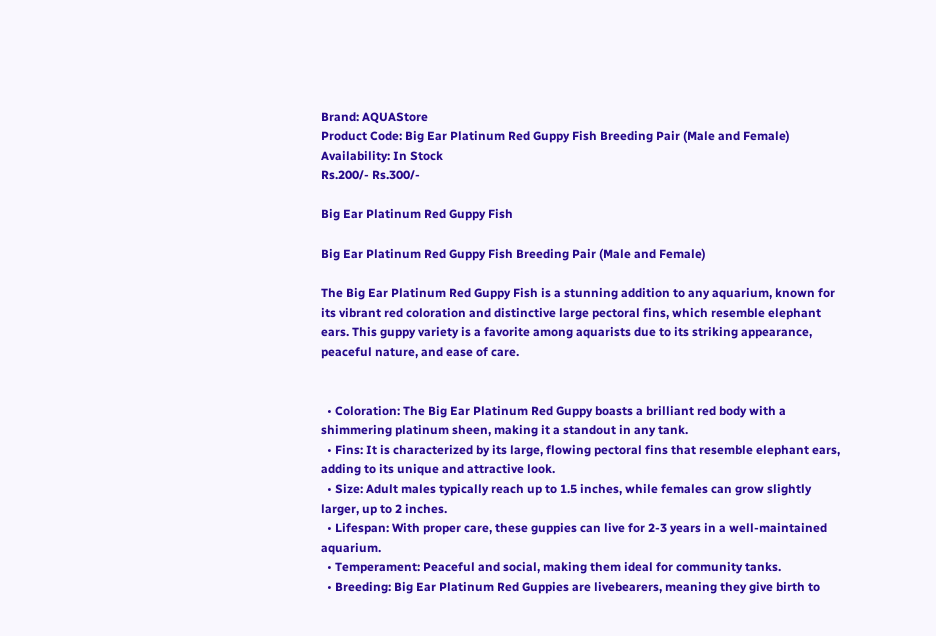Brand: AQUAStore
Product Code: Big Ear Platinum Red Guppy Fish Breeding Pair (Male and Female)
Availability: In Stock
Rs.200/- Rs.300/-

Big Ear Platinum Red Guppy Fish

Big Ear Platinum Red Guppy Fish Breeding Pair (Male and Female)

The Big Ear Platinum Red Guppy Fish is a stunning addition to any aquarium, known for its vibrant red coloration and distinctive large pectoral fins, which resemble elephant ears. This guppy variety is a favorite among aquarists due to its striking appearance, peaceful nature, and ease of care.


  • Coloration: The Big Ear Platinum Red Guppy boasts a brilliant red body with a shimmering platinum sheen, making it a standout in any tank.
  • Fins: It is characterized by its large, flowing pectoral fins that resemble elephant ears, adding to its unique and attractive look.
  • Size: Adult males typically reach up to 1.5 inches, while females can grow slightly larger, up to 2 inches.
  • Lifespan: With proper care, these guppies can live for 2-3 years in a well-maintained aquarium.
  • Temperament: Peaceful and social, making them ideal for community tanks.
  • Breeding: Big Ear Platinum Red Guppies are livebearers, meaning they give birth to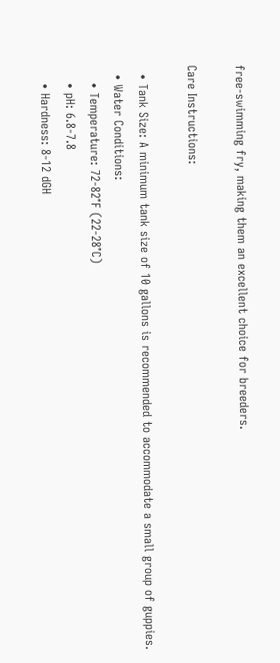free-swimming fry, making them an excellent choice for breeders.

Care Instructions:

  • Tank Size: A minimum tank size of 10 gallons is recommended to accommodate a small group of guppies.
  • Water Conditions:
    • Temperature: 72-82°F (22-28°C)
    • pH: 6.8-7.8
    • Hardness: 8-12 dGH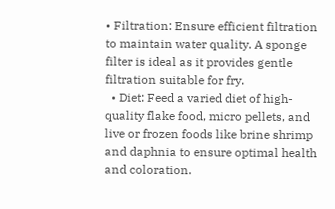• Filtration: Ensure efficient filtration to maintain water quality. A sponge filter is ideal as it provides gentle filtration suitable for fry.
  • Diet: Feed a varied diet of high-quality flake food, micro pellets, and live or frozen foods like brine shrimp and daphnia to ensure optimal health and coloration.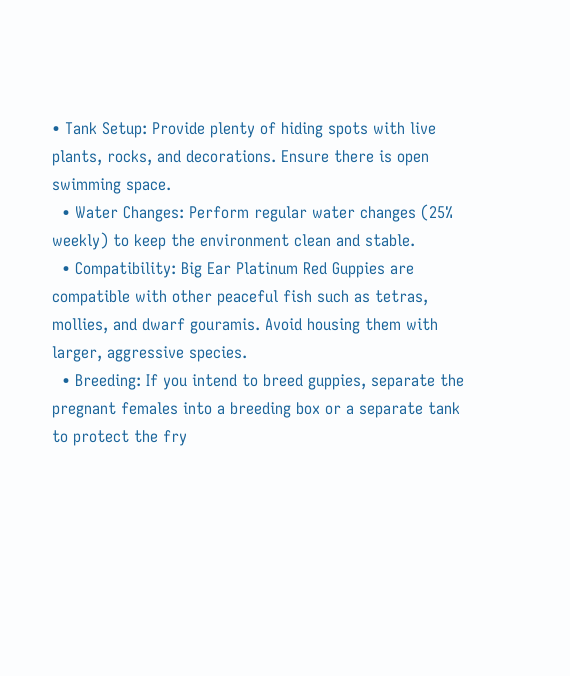• Tank Setup: Provide plenty of hiding spots with live plants, rocks, and decorations. Ensure there is open swimming space.
  • Water Changes: Perform regular water changes (25% weekly) to keep the environment clean and stable.
  • Compatibility: Big Ear Platinum Red Guppies are compatible with other peaceful fish such as tetras, mollies, and dwarf gouramis. Avoid housing them with larger, aggressive species.
  • Breeding: If you intend to breed guppies, separate the pregnant females into a breeding box or a separate tank to protect the fry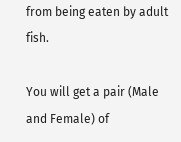from being eaten by adult fish.

You will get a pair (Male and Female) of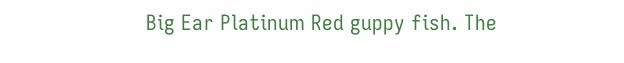Big Ear Platinum Red guppy fish. The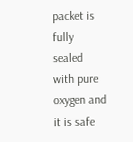packet is fully sealed with pure oxygen and it is safe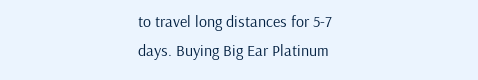to travel long distances for 5-7 days. Buying Big Ear Platinum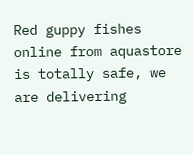Red guppy fishes online from aquastore is totally safe, we are delivering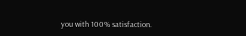you with 100% satisfaction.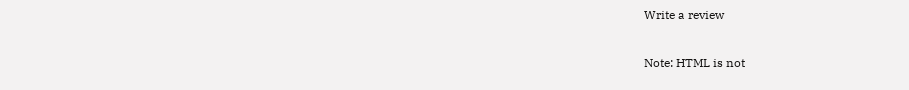Write a review

Note: HTML is not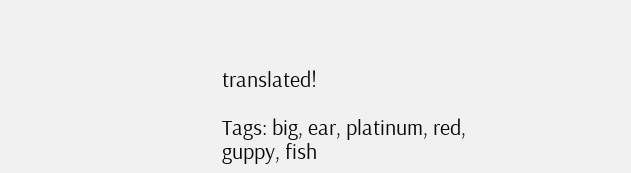translated!

Tags: big, ear, platinum, red, guppy, fish